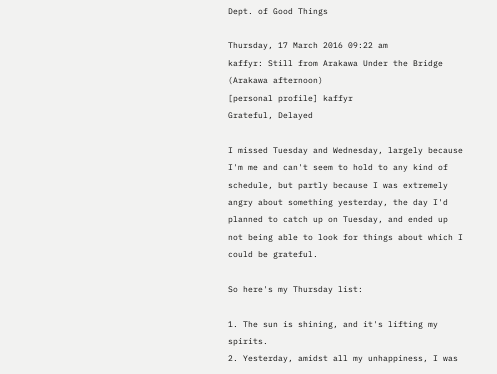Dept. of Good Things

Thursday, 17 March 2016 09:22 am
kaffyr: Still from Arakawa Under the Bridge (Arakawa afternoon)
[personal profile] kaffyr
Grateful, Delayed

I missed Tuesday and Wednesday, largely because I'm me and can't seem to hold to any kind of schedule, but partly because I was extremely angry about something yesterday, the day I'd planned to catch up on Tuesday, and ended up not being able to look for things about which I could be grateful.

So here's my Thursday list:

1. The sun is shining, and it's lifting my spirits.
2. Yesterday, amidst all my unhappiness, I was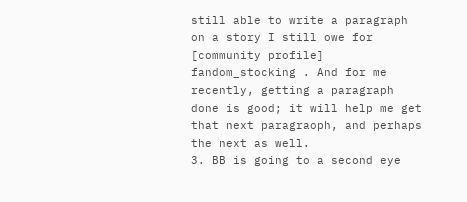still able to write a paragraph on a story I still owe for
[community profile] fandom_stocking . And for me recently, getting a paragraph done is good; it will help me get that next paragraoph, and perhaps the next as well.
3. BB is going to a second eye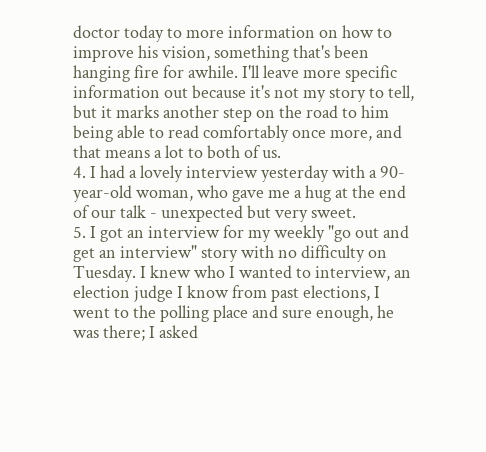doctor today to more information on how to improve his vision, something that's been hanging fire for awhile. I'll leave more specific information out because it's not my story to tell, but it marks another step on the road to him being able to read comfortably once more, and that means a lot to both of us.
4. I had a lovely interview yesterday with a 90-year-old woman, who gave me a hug at the end of our talk - unexpected but very sweet.
5. I got an interview for my weekly "go out and get an interview" story with no difficulty on Tuesday. I knew who I wanted to interview, an election judge I know from past elections, I went to the polling place and sure enough, he was there; I asked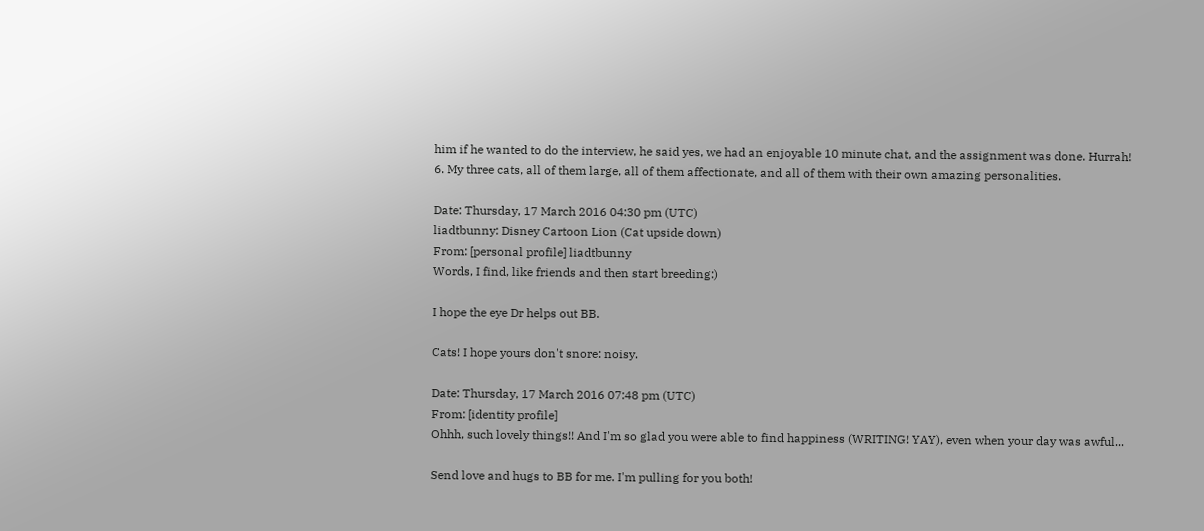him if he wanted to do the interview, he said yes, we had an enjoyable 10 minute chat, and the assignment was done. Hurrah!
6. My three cats, all of them large, all of them affectionate, and all of them with their own amazing personalities.

Date: Thursday, 17 March 2016 04:30 pm (UTC)
liadtbunny: Disney Cartoon Lion (Cat upside down)
From: [personal profile] liadtbunny
Words, I find, like friends and then start breeding:)

I hope the eye Dr helps out BB.

Cats! I hope yours don't snore: noisy.

Date: Thursday, 17 March 2016 07:48 pm (UTC)
From: [identity profile]
Ohhh, such lovely things!! And I'm so glad you were able to find happiness (WRITING! YAY), even when your day was awful...

Send love and hugs to BB for me. I'm pulling for you both!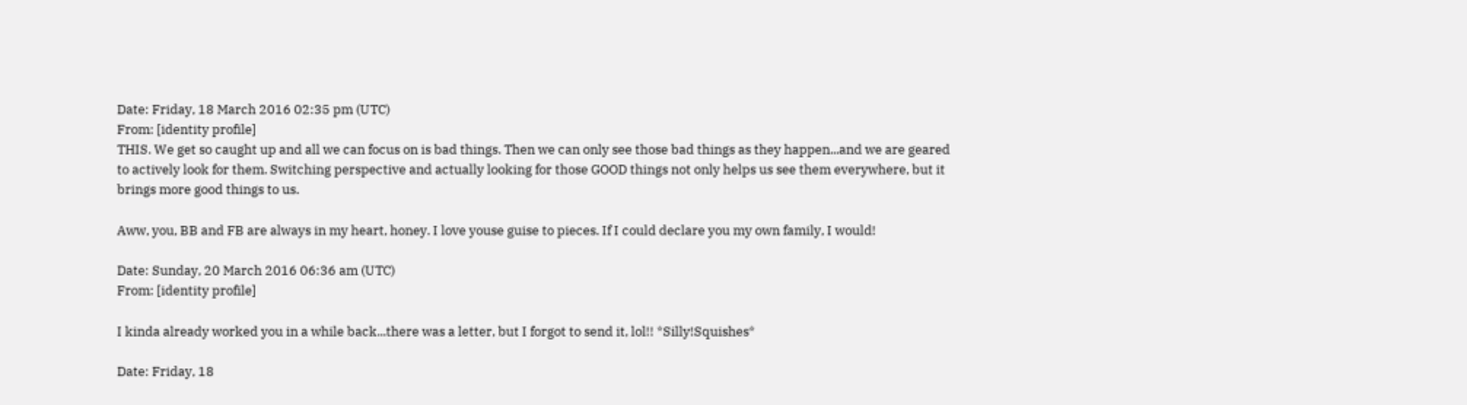Date: Friday, 18 March 2016 02:35 pm (UTC)
From: [identity profile]
THIS. We get so caught up and all we can focus on is bad things. Then we can only see those bad things as they happen...and we are geared to actively look for them. Switching perspective and actually looking for those GOOD things not only helps us see them everywhere, but it brings more good things to us.

Aww, you, BB and FB are always in my heart, honey. I love youse guise to pieces. If I could declare you my own family, I would!

Date: Sunday, 20 March 2016 06:36 am (UTC)
From: [identity profile]

I kinda already worked you in a while back...there was a letter, but I forgot to send it, lol!! *Silly!Squishes*

Date: Friday, 18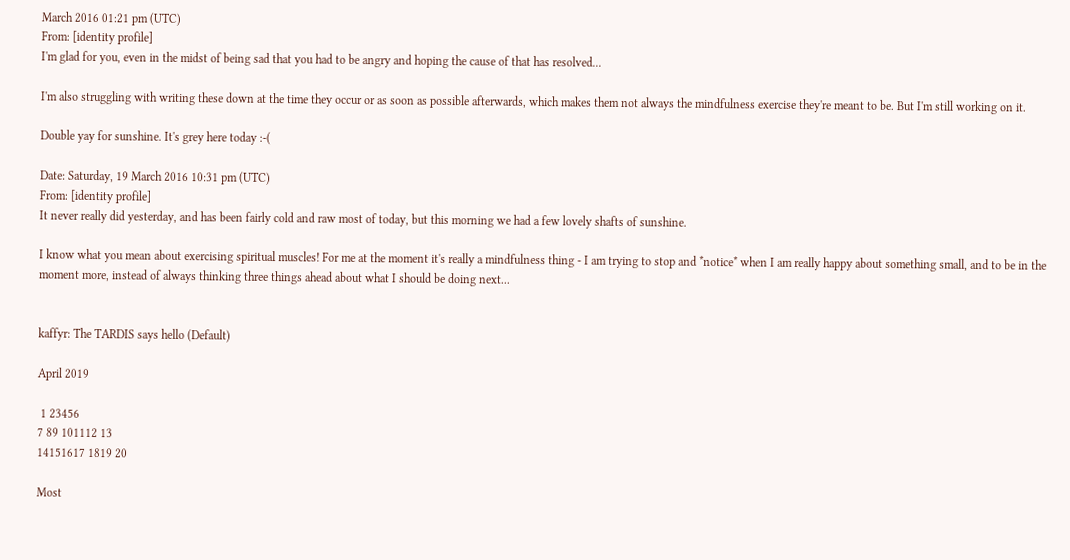March 2016 01:21 pm (UTC)
From: [identity profile]
I'm glad for you, even in the midst of being sad that you had to be angry and hoping the cause of that has resolved...

I'm also struggling with writing these down at the time they occur or as soon as possible afterwards, which makes them not always the mindfulness exercise they're meant to be. But I'm still working on it.

Double yay for sunshine. It's grey here today :-(

Date: Saturday, 19 March 2016 10:31 pm (UTC)
From: [identity profile]
It never really did yesterday, and has been fairly cold and raw most of today, but this morning we had a few lovely shafts of sunshine.

I know what you mean about exercising spiritual muscles! For me at the moment it's really a mindfulness thing - I am trying to stop and *notice* when I am really happy about something small, and to be in the moment more, instead of always thinking three things ahead about what I should be doing next...


kaffyr: The TARDIS says hello (Default)

April 2019

 1 23456
7 89 101112 13
14151617 1819 20

Most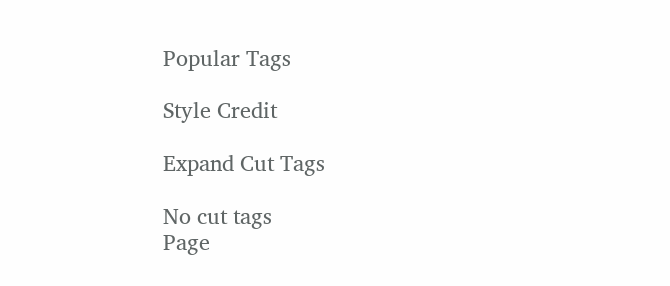Popular Tags

Style Credit

Expand Cut Tags

No cut tags
Page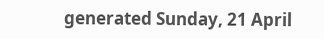generated Sunday, 21 April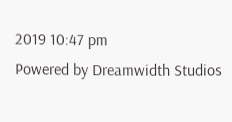2019 10:47 pm
Powered by Dreamwidth Studios